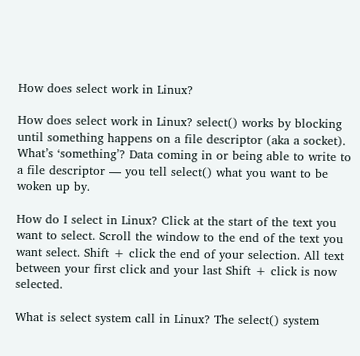How does select work in Linux?

How does select work in Linux? select() works by blocking until something happens on a file descriptor (aka a socket). What’s ‘something’? Data coming in or being able to write to a file descriptor — you tell select() what you want to be woken up by.

How do I select in Linux? Click at the start of the text you want to select. Scroll the window to the end of the text you want select. Shift + click the end of your selection. All text between your first click and your last Shift + click is now selected.

What is select system call in Linux? The select() system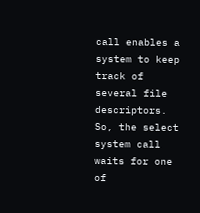call enables a system to keep track of several file descriptors. So, the select system call waits for one of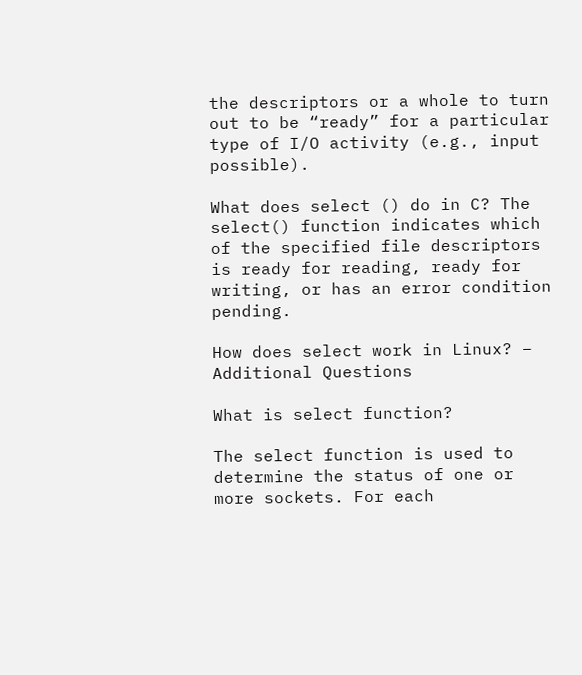the descriptors or a whole to turn out to be “ready” for a particular type of I/O activity (e.g., input possible).

What does select () do in C? The select() function indicates which of the specified file descriptors is ready for reading, ready for writing, or has an error condition pending.

How does select work in Linux? – Additional Questions

What is select function?

The select function is used to determine the status of one or more sockets. For each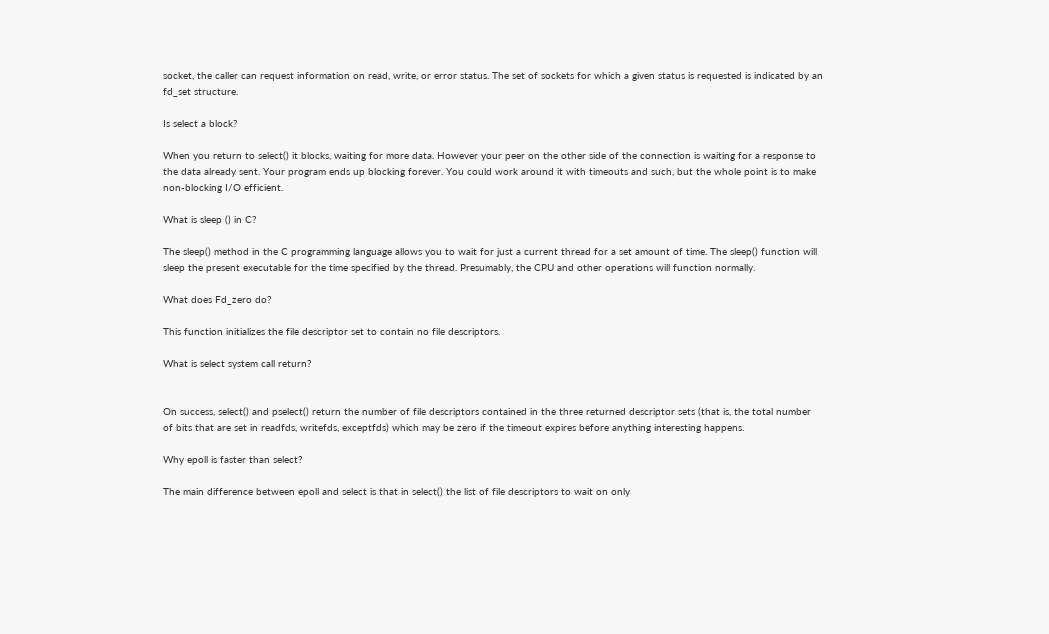socket, the caller can request information on read, write, or error status. The set of sockets for which a given status is requested is indicated by an fd_set structure.

Is select a block?

When you return to select() it blocks, waiting for more data. However your peer on the other side of the connection is waiting for a response to the data already sent. Your program ends up blocking forever. You could work around it with timeouts and such, but the whole point is to make non-blocking I/O efficient.

What is sleep () in C?

The sleep() method in the C programming language allows you to wait for just a current thread for a set amount of time. The sleep() function will sleep the present executable for the time specified by the thread. Presumably, the CPU and other operations will function normally.

What does Fd_zero do?

This function initializes the file descriptor set to contain no file descriptors.

What is select system call return?


On success, select() and pselect() return the number of file descriptors contained in the three returned descriptor sets (that is, the total number of bits that are set in readfds, writefds, exceptfds) which may be zero if the timeout expires before anything interesting happens.

Why epoll is faster than select?

The main difference between epoll and select is that in select() the list of file descriptors to wait on only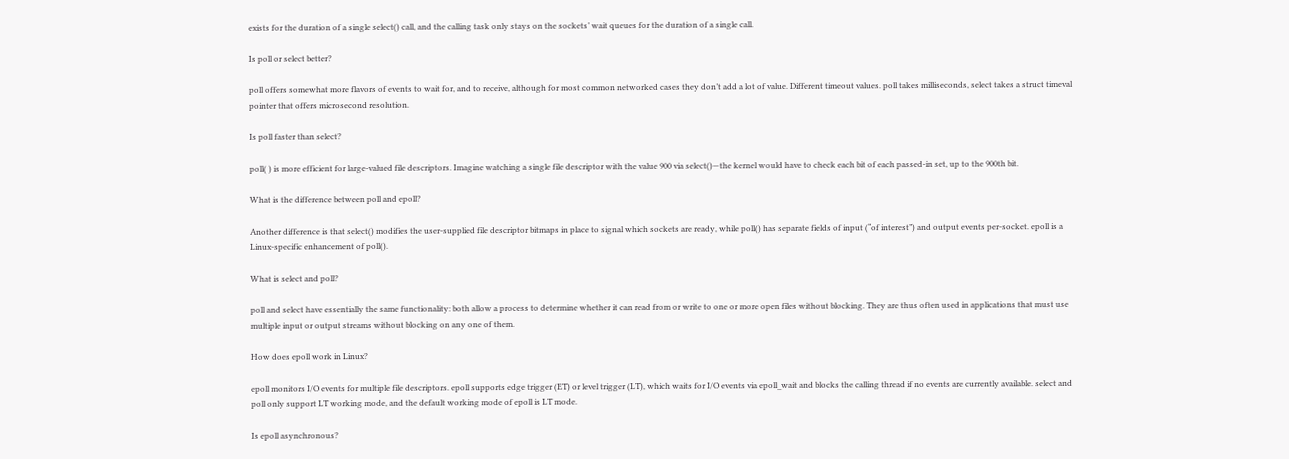exists for the duration of a single select() call, and the calling task only stays on the sockets’ wait queues for the duration of a single call.

Is poll or select better?

poll offers somewhat more flavors of events to wait for, and to receive, although for most common networked cases they don’t add a lot of value. Different timeout values. poll takes milliseconds, select takes a struct timeval pointer that offers microsecond resolution.

Is poll faster than select?

poll( ) is more efficient for large-valued file descriptors. Imagine watching a single file descriptor with the value 900 via select()—the kernel would have to check each bit of each passed-in set, up to the 900th bit.

What is the difference between poll and epoll?

Another difference is that select() modifies the user-supplied file descriptor bitmaps in place to signal which sockets are ready, while poll() has separate fields of input (“of interest”) and output events per-socket. epoll is a Linux-specific enhancement of poll().

What is select and poll?

poll and select have essentially the same functionality: both allow a process to determine whether it can read from or write to one or more open files without blocking. They are thus often used in applications that must use multiple input or output streams without blocking on any one of them.

How does epoll work in Linux?

epoll monitors I/O events for multiple file descriptors. epoll supports edge trigger (ET) or level trigger (LT), which waits for I/O events via epoll_wait and blocks the calling thread if no events are currently available. select and poll only support LT working mode, and the default working mode of epoll is LT mode.

Is epoll asynchronous?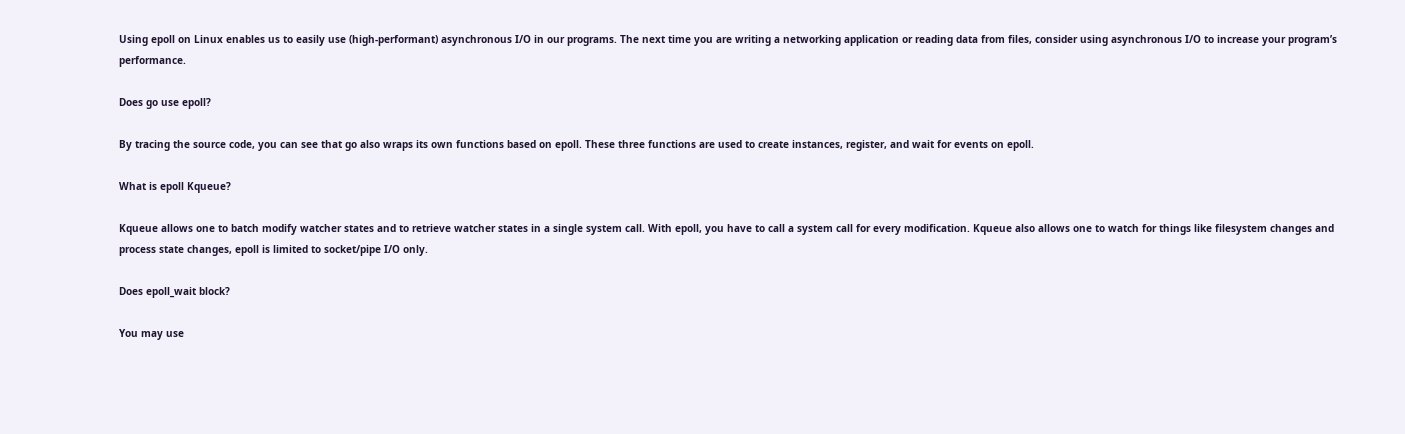Using epoll on Linux enables us to easily use (high-performant) asynchronous I/O in our programs. The next time you are writing a networking application or reading data from files, consider using asynchronous I/O to increase your program’s performance.

Does go use epoll?

By tracing the source code, you can see that go also wraps its own functions based on epoll. These three functions are used to create instances, register, and wait for events on epoll.

What is epoll Kqueue?

Kqueue allows one to batch modify watcher states and to retrieve watcher states in a single system call. With epoll, you have to call a system call for every modification. Kqueue also allows one to watch for things like filesystem changes and process state changes, epoll is limited to socket/pipe I/O only.

Does epoll_wait block?

You may use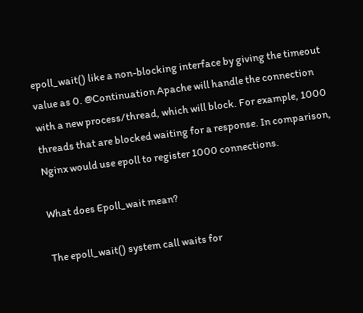epoll_wait() like a non-blocking interface by giving the timeout value as 0. @Continuation Apache will handle the connection with a new process/thread, which will block. For example, 1000 threads that are blocked waiting for a response. In comparison, Nginx would use epoll to register 1000 connections.

What does Epoll_wait mean?

The epoll_wait() system call waits for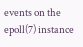events on the epoll(7) instance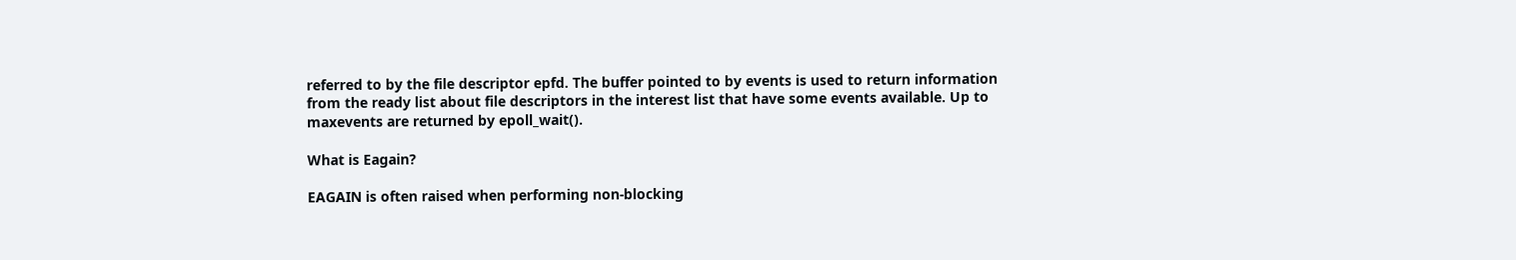referred to by the file descriptor epfd. The buffer pointed to by events is used to return information from the ready list about file descriptors in the interest list that have some events available. Up to maxevents are returned by epoll_wait().

What is Eagain?

EAGAIN is often raised when performing non-blocking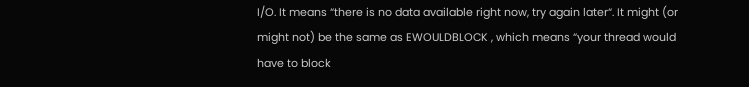I/O. It means “there is no data available right now, try again later“. It might (or might not) be the same as EWOULDBLOCK , which means “your thread would have to block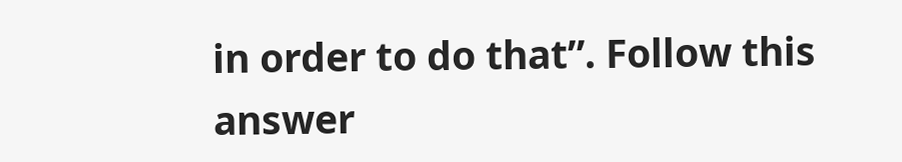in order to do that”. Follow this answer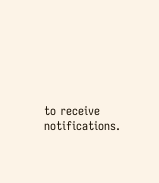to receive notifications.